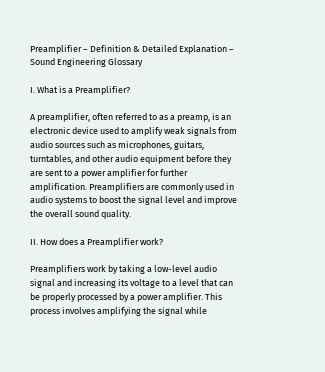Preamplifier – Definition & Detailed Explanation – Sound Engineering Glossary

I. What is a Preamplifier?

A preamplifier, often referred to as a preamp, is an electronic device used to amplify weak signals from audio sources such as microphones, guitars, turntables, and other audio equipment before they are sent to a power amplifier for further amplification. Preamplifiers are commonly used in audio systems to boost the signal level and improve the overall sound quality.

II. How does a Preamplifier work?

Preamplifiers work by taking a low-level audio signal and increasing its voltage to a level that can be properly processed by a power amplifier. This process involves amplifying the signal while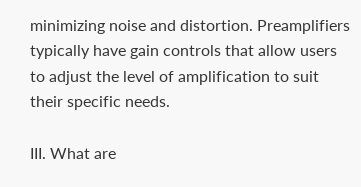minimizing noise and distortion. Preamplifiers typically have gain controls that allow users to adjust the level of amplification to suit their specific needs.

III. What are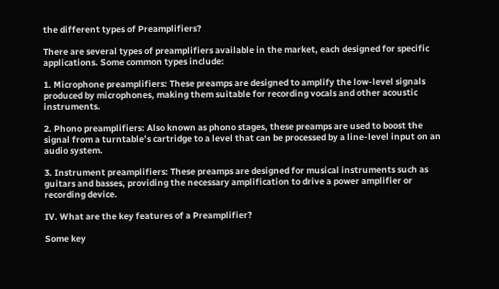the different types of Preamplifiers?

There are several types of preamplifiers available in the market, each designed for specific applications. Some common types include:

1. Microphone preamplifiers: These preamps are designed to amplify the low-level signals produced by microphones, making them suitable for recording vocals and other acoustic instruments.

2. Phono preamplifiers: Also known as phono stages, these preamps are used to boost the signal from a turntable’s cartridge to a level that can be processed by a line-level input on an audio system.

3. Instrument preamplifiers: These preamps are designed for musical instruments such as guitars and basses, providing the necessary amplification to drive a power amplifier or recording device.

IV. What are the key features of a Preamplifier?

Some key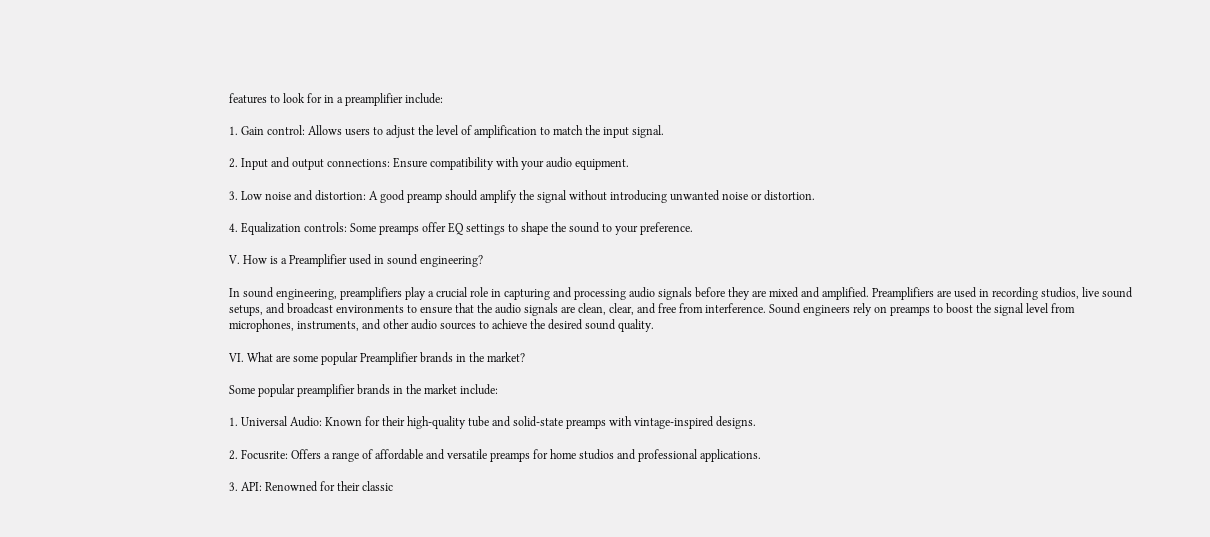features to look for in a preamplifier include:

1. Gain control: Allows users to adjust the level of amplification to match the input signal.

2. Input and output connections: Ensure compatibility with your audio equipment.

3. Low noise and distortion: A good preamp should amplify the signal without introducing unwanted noise or distortion.

4. Equalization controls: Some preamps offer EQ settings to shape the sound to your preference.

V. How is a Preamplifier used in sound engineering?

In sound engineering, preamplifiers play a crucial role in capturing and processing audio signals before they are mixed and amplified. Preamplifiers are used in recording studios, live sound setups, and broadcast environments to ensure that the audio signals are clean, clear, and free from interference. Sound engineers rely on preamps to boost the signal level from microphones, instruments, and other audio sources to achieve the desired sound quality.

VI. What are some popular Preamplifier brands in the market?

Some popular preamplifier brands in the market include:

1. Universal Audio: Known for their high-quality tube and solid-state preamps with vintage-inspired designs.

2. Focusrite: Offers a range of affordable and versatile preamps for home studios and professional applications.

3. API: Renowned for their classic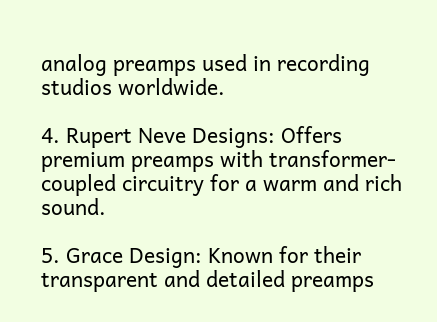analog preamps used in recording studios worldwide.

4. Rupert Neve Designs: Offers premium preamps with transformer-coupled circuitry for a warm and rich sound.

5. Grace Design: Known for their transparent and detailed preamps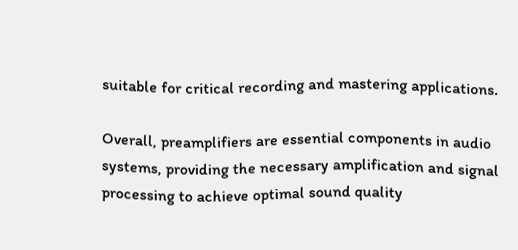suitable for critical recording and mastering applications.

Overall, preamplifiers are essential components in audio systems, providing the necessary amplification and signal processing to achieve optimal sound quality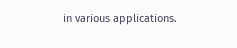in various applications.